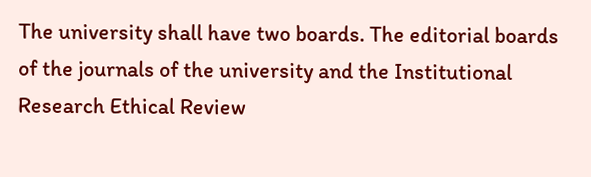The university shall have two boards. The editorial boards of the journals of the university and the Institutional Research Ethical Review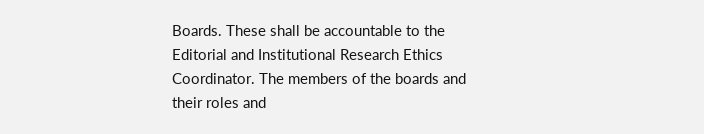Boards. These shall be accountable to the Editorial and Institutional Research Ethics Coordinator. The members of the boards and their roles and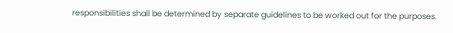responsibilities shall be determined by separate guidelines to be worked out for the purposes.